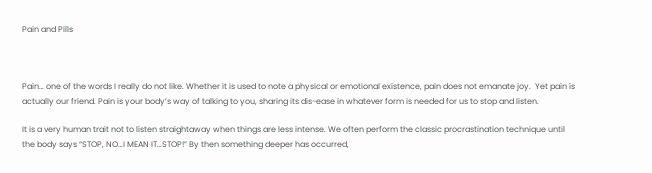Pain and Pills



Pain… one of the words I really do not like. Whether it is used to note a physical or emotional existence, pain does not emanate joy.  Yet pain is actually our friend. Pain is your body’s way of talking to you, sharing its dis-ease in whatever form is needed for us to stop and listen.

It is a very human trait not to listen straightaway when things are less intense. We often perform the classic procrastination technique until the body says “STOP, NO…I MEAN IT…STOP!” By then something deeper has occurred,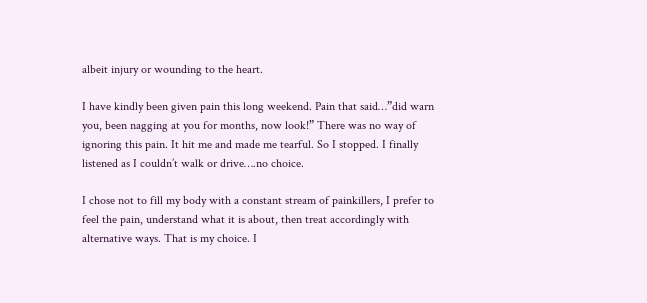albeit injury or wounding to the heart.

I have kindly been given pain this long weekend. Pain that said…”did warn you, been nagging at you for months, now look!” There was no way of ignoring this pain. It hit me and made me tearful. So I stopped. I finally listened as I couldn’t walk or drive….no choice.

I chose not to fill my body with a constant stream of painkillers, I prefer to feel the pain, understand what it is about, then treat accordingly with alternative ways. That is my choice. I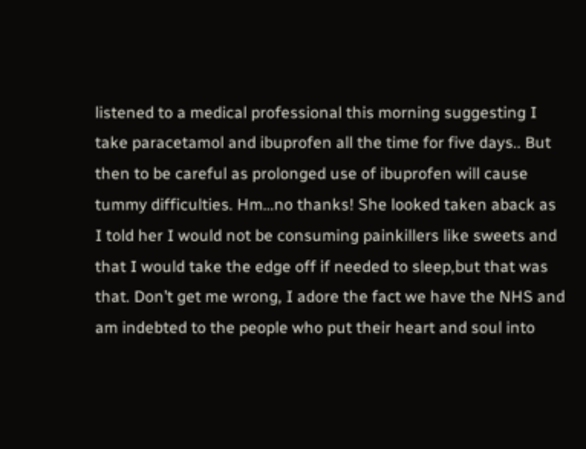listened to a medical professional this morning suggesting I take paracetamol and ibuprofen all the time for five days.. But then to be careful as prolonged use of ibuprofen will cause tummy difficulties. Hm…no thanks! She looked taken aback as I told her I would not be consuming painkillers like sweets and that I would take the edge off if needed to sleep,but that was that. Don’t get me wrong, I adore the fact we have the NHS and am indebted to the people who put their heart and soul into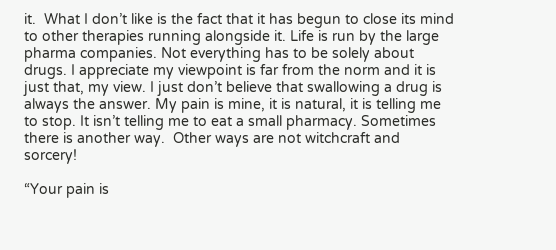it.  What I don’t like is the fact that it has begun to close its mind to other therapies running alongside it. Life is run by the large pharma companies. Not everything has to be solely about drugs. I appreciate my viewpoint is far from the norm and it is just that, my view. I just don’t believe that swallowing a drug is always the answer. My pain is mine, it is natural, it is telling me to stop. It isn’t telling me to eat a small pharmacy. Sometimes there is another way.  Other ways are not witchcraft and sorcery!

“Your pain is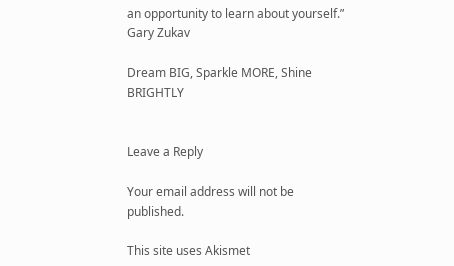an opportunity to learn about yourself.” Gary Zukav

Dream BIG, Sparkle MORE, Shine BRIGHTLY


Leave a Reply

Your email address will not be published.

This site uses Akismet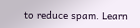to reduce spam. Learn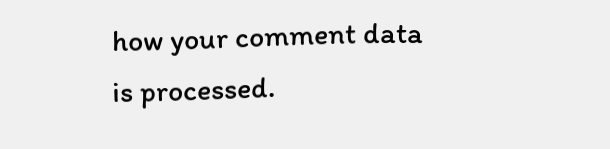how your comment data is processed.